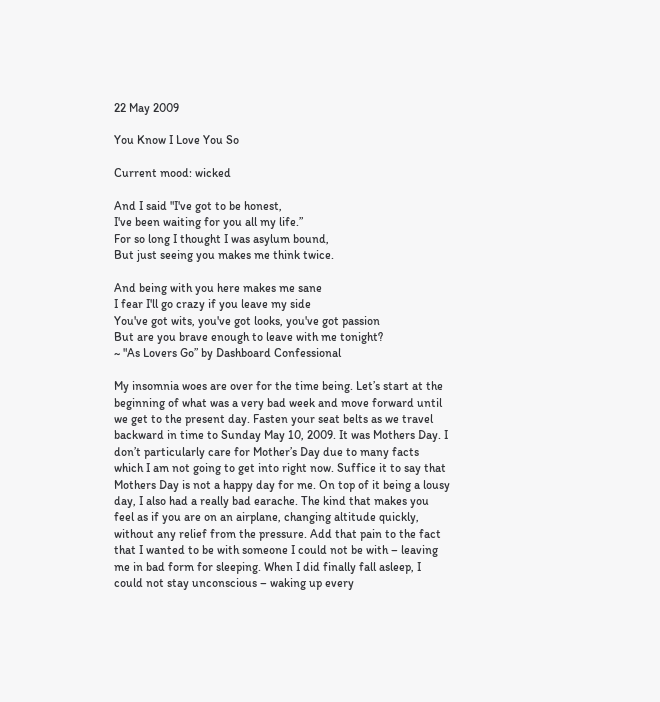22 May 2009

You Know I Love You So

Current mood: wicked

And I said "I've got to be honest,
I've been waiting for you all my life.”
For so long I thought I was asylum bound,
But just seeing you makes me think twice.

And being with you here makes me sane
I fear I'll go crazy if you leave my side
You've got wits, you've got looks, you've got passion
But are you brave enough to leave with me tonight?
~ "As Lovers Go” by Dashboard Confessional

My insomnia woes are over for the time being. Let’s start at the beginning of what was a very bad week and move forward until we get to the present day. Fasten your seat belts as we travel backward in time to Sunday May 10, 2009. It was Mothers Day. I don’t particularly care for Mother’s Day due to many facts which I am not going to get into right now. Suffice it to say that Mothers Day is not a happy day for me. On top of it being a lousy day, I also had a really bad earache. The kind that makes you feel as if you are on an airplane, changing altitude quickly, without any relief from the pressure. Add that pain to the fact that I wanted to be with someone I could not be with – leaving me in bad form for sleeping. When I did finally fall asleep, I could not stay unconscious – waking up every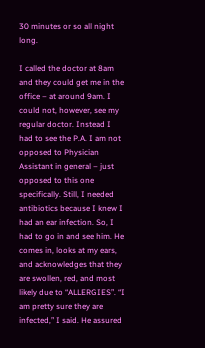30 minutes or so all night long.

I called the doctor at 8am and they could get me in the office – at around 9am. I could not, however, see my regular doctor. Instead I had to see the P.A. I am not opposed to Physician Assistant in general – just opposed to this one specifically. Still, I needed antibiotics because I knew I had an ear infection. So, I had to go in and see him. He comes in, looks at my ears, and acknowledges that they are swollen, red, and most likely due to “ALLERGIES”. “I am pretty sure they are infected,” I said. He assured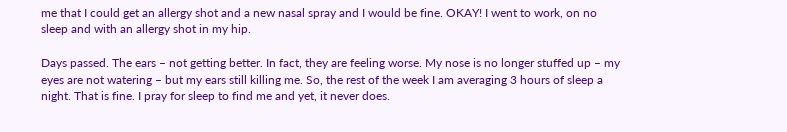me that I could get an allergy shot and a new nasal spray and I would be fine. OKAY! I went to work, on no sleep and with an allergy shot in my hip.

Days passed. The ears – not getting better. In fact, they are feeling worse. My nose is no longer stuffed up – my eyes are not watering – but my ears still killing me. So, the rest of the week I am averaging 3 hours of sleep a night. That is fine. I pray for sleep to find me and yet, it never does.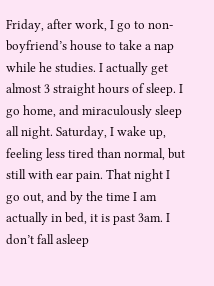Friday, after work, I go to non-boyfriend’s house to take a nap while he studies. I actually get almost 3 straight hours of sleep. I go home, and miraculously sleep all night. Saturday, I wake up, feeling less tired than normal, but still with ear pain. That night I go out, and by the time I am actually in bed, it is past 3am. I don’t fall asleep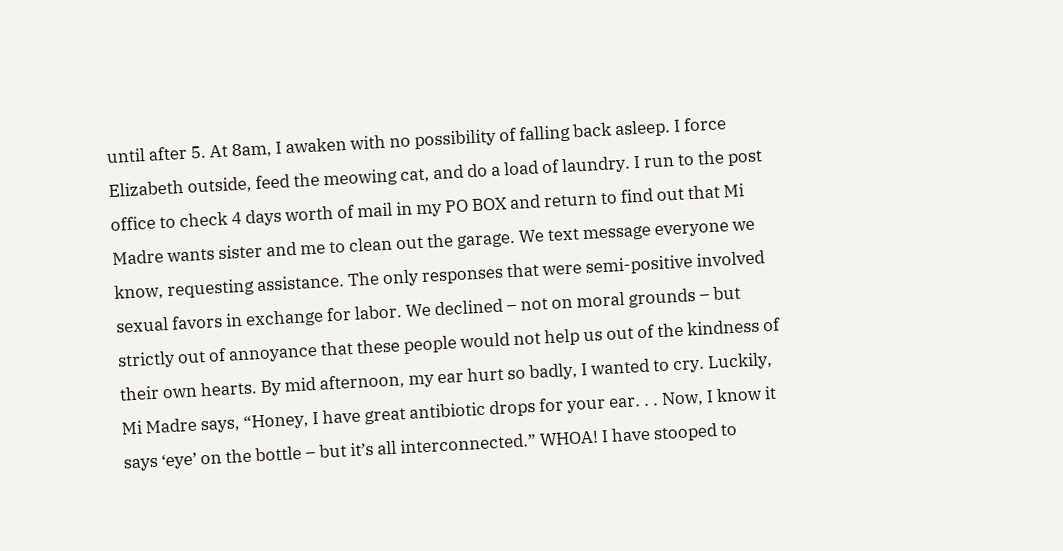until after 5. At 8am, I awaken with no possibility of falling back asleep. I force Elizabeth outside, feed the meowing cat, and do a load of laundry. I run to the post office to check 4 days worth of mail in my PO BOX and return to find out that Mi Madre wants sister and me to clean out the garage. We text message everyone we know, requesting assistance. The only responses that were semi-positive involved sexual favors in exchange for labor. We declined – not on moral grounds – but strictly out of annoyance that these people would not help us out of the kindness of their own hearts. By mid afternoon, my ear hurt so badly, I wanted to cry. Luckily, Mi Madre says, “Honey, I have great antibiotic drops for your ear. . . Now, I know it says ‘eye’ on the bottle – but it’s all interconnected.” WHOA! I have stooped to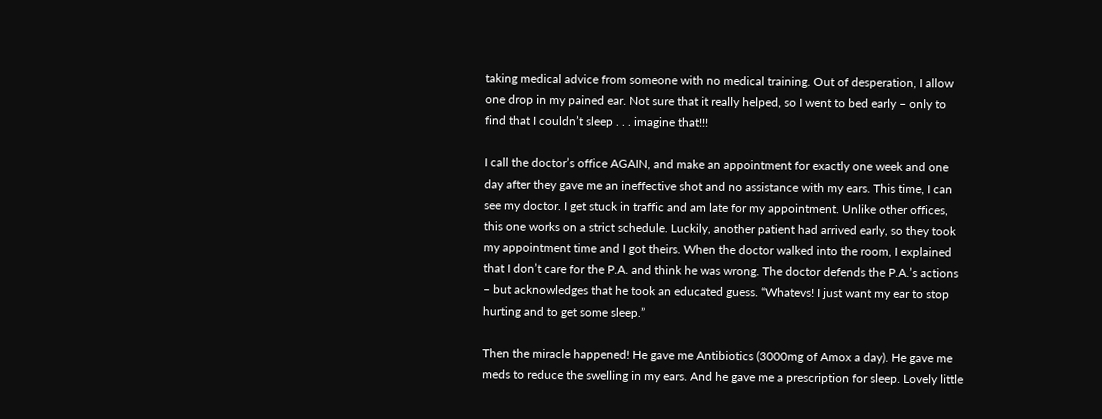taking medical advice from someone with no medical training. Out of desperation, I allow one drop in my pained ear. Not sure that it really helped, so I went to bed early – only to find that I couldn’t sleep . . . imagine that!!!

I call the doctor’s office AGAIN, and make an appointment for exactly one week and one day after they gave me an ineffective shot and no assistance with my ears. This time, I can see my doctor. I get stuck in traffic and am late for my appointment. Unlike other offices, this one works on a strict schedule. Luckily, another patient had arrived early, so they took my appointment time and I got theirs. When the doctor walked into the room, I explained that I don’t care for the P.A. and think he was wrong. The doctor defends the P.A.’s actions – but acknowledges that he took an educated guess. “Whatevs! I just want my ear to stop hurting and to get some sleep.”

Then the miracle happened! He gave me Antibiotics (3000mg of Amox a day). He gave me meds to reduce the swelling in my ears. And he gave me a prescription for sleep. Lovely little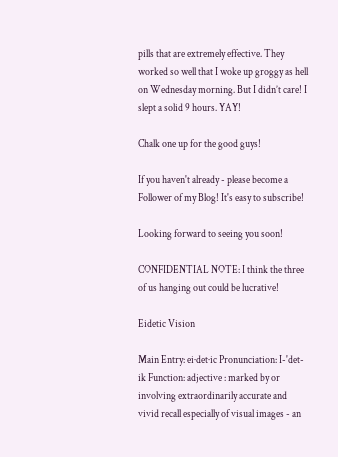pills that are extremely effective. They worked so well that I woke up groggy as hell on Wednesday morning. But I didn’t care! I slept a solid 9 hours. YAY!

Chalk one up for the good guys!

If you haven't already - please become a Follower of my Blog! It's easy to subscribe!

Looking forward to seeing you soon!

CONFIDENTIAL NOTE: I think the three of us hanging out could be lucrative!

Eidetic Vision

Main Entry: ei·det·ic Pronunciation: I-'det-ik Function: adjective : marked by or involving extraordinarily accurate and vivid recall especially of visual images - an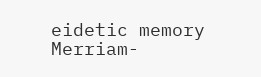eidetic memory Merriam-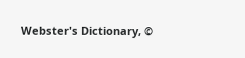Webster's Dictionary, ©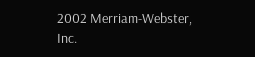2002 Merriam-Webster, Inc.